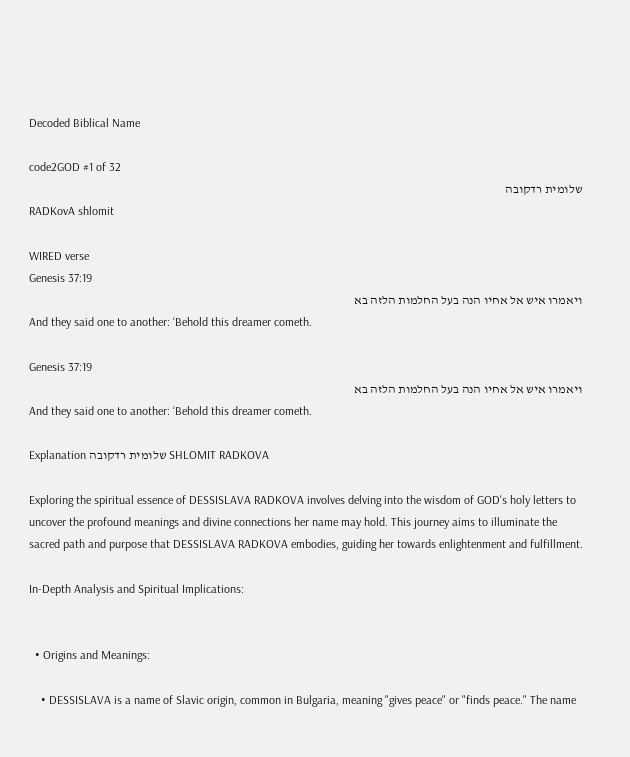Decoded Biblical Name

code2GOD #1 of 32
שלומית רדקובה
RADKovA shlomit

WIRED verse
Genesis 37:19
ויאמרו איש אל אחיו הנה בעל החלמות הלזה בא
And they said one to another: ‘Behold this dreamer cometh.

Genesis 37:19
ויאמרו איש אל אחיו הנה בעל החלמות הלזה בא
And they said one to another: ‘Behold this dreamer cometh.

Explanation שלומית רדקובה SHLOMIT RADKOVA

Exploring the spiritual essence of DESSISLAVA RADKOVA involves delving into the wisdom of GOD's holy letters to uncover the profound meanings and divine connections her name may hold. This journey aims to illuminate the sacred path and purpose that DESSISLAVA RADKOVA embodies, guiding her towards enlightenment and fulfillment.

In-Depth Analysis and Spiritual Implications:


  • Origins and Meanings:

    • DESSISLAVA is a name of Slavic origin, common in Bulgaria, meaning "gives peace" or "finds peace." The name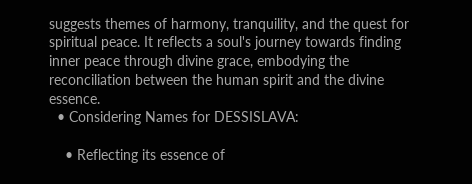suggests themes of harmony, tranquility, and the quest for spiritual peace. It reflects a soul's journey towards finding inner peace through divine grace, embodying the reconciliation between the human spirit and the divine essence.
  • Considering Names for DESSISLAVA:

    • Reflecting its essence of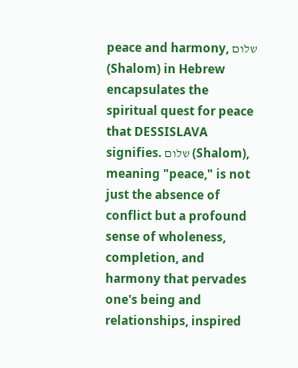peace and harmony, שלום (Shalom) in Hebrew encapsulates the spiritual quest for peace that DESSISLAVA signifies. שלום (Shalom), meaning "peace," is not just the absence of conflict but a profound sense of wholeness, completion, and harmony that pervades one's being and relationships, inspired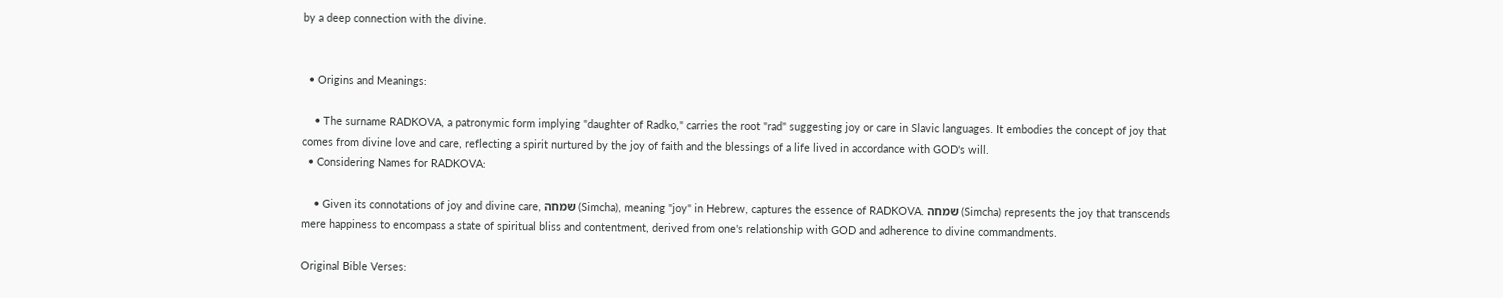by a deep connection with the divine.


  • Origins and Meanings:

    • The surname RADKOVA, a patronymic form implying "daughter of Radko," carries the root "rad" suggesting joy or care in Slavic languages. It embodies the concept of joy that comes from divine love and care, reflecting a spirit nurtured by the joy of faith and the blessings of a life lived in accordance with GOD's will.
  • Considering Names for RADKOVA:

    • Given its connotations of joy and divine care, שמחה (Simcha), meaning "joy" in Hebrew, captures the essence of RADKOVA. שמחה (Simcha) represents the joy that transcends mere happiness to encompass a state of spiritual bliss and contentment, derived from one's relationship with GOD and adherence to divine commandments.

Original Bible Verses: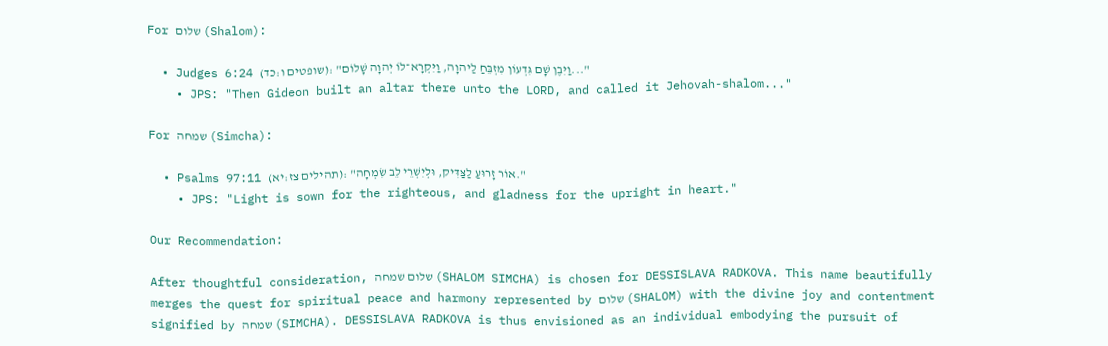For שלום (Shalom):

  • Judges 6:24 (שופטים ו:כד): "וַיִּבֶן שָׁם גִּדְעוֹן מִזְבֵּחַ לַיהוָה, וַיִּקְרָא־לוֹ יְהוָה שָׁלוֹם..."
    • JPS: "Then Gideon built an altar there unto the LORD, and called it Jehovah-shalom..."

For שמחה (Simcha):

  • Psalms 97:11 (תהילים צז:יא): "אוֹר זָרוּעַ לַצַּדִּיק, וּלְיִשְׁרֵי לֵב שִׂמְחָה."
    • JPS: "Light is sown for the righteous, and gladness for the upright in heart."

Our Recommendation:

After thoughtful consideration, שלום שמחה (SHALOM SIMCHA) is chosen for DESSISLAVA RADKOVA. This name beautifully merges the quest for spiritual peace and harmony represented by שלום (SHALOM) with the divine joy and contentment signified by שמחה (SIMCHA). DESSISLAVA RADKOVA is thus envisioned as an individual embodying the pursuit of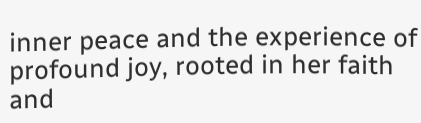inner peace and the experience of profound joy, rooted in her faith and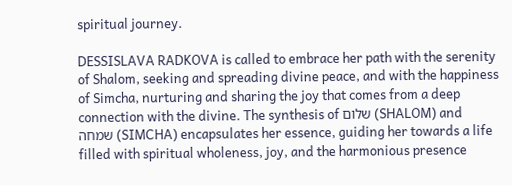spiritual journey.

DESSISLAVA RADKOVA is called to embrace her path with the serenity of Shalom, seeking and spreading divine peace, and with the happiness of Simcha, nurturing and sharing the joy that comes from a deep connection with the divine. The synthesis of שלום (SHALOM) and שמחה (SIMCHA) encapsulates her essence, guiding her towards a life filled with spiritual wholeness, joy, and the harmonious presence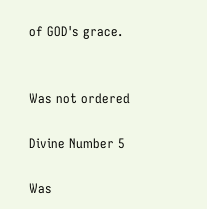of GOD's grace.


Was not ordered

Divine Number 5

Was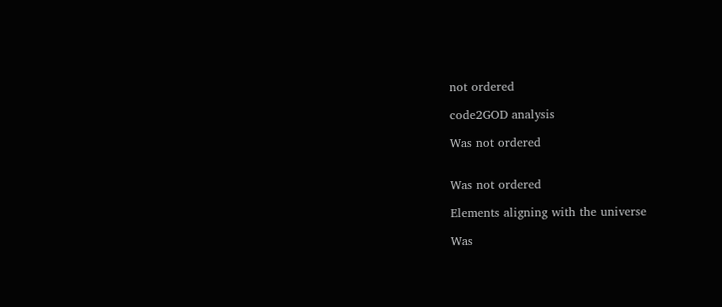not ordered

code2GOD analysis

Was not ordered


Was not ordered

Elements aligning with the universe

Was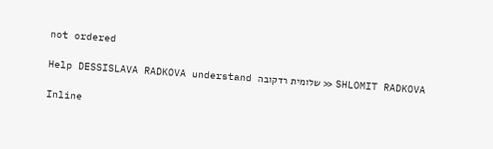not ordered

Help DESSISLAVA RADKOVA understand שלומית רדקובה >> SHLOMIT RADKOVA

Inline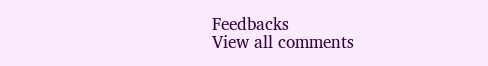Feedbacks
View all comments